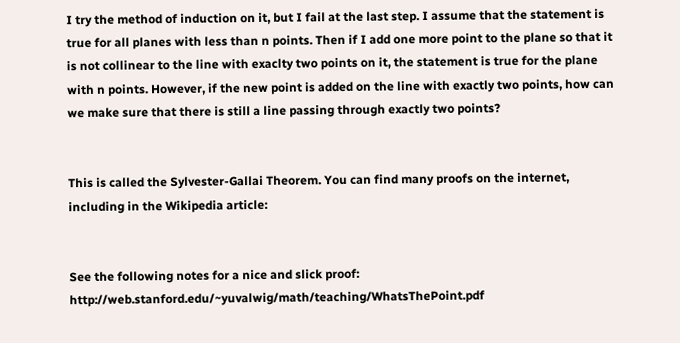I try the method of induction on it, but I fail at the last step. I assume that the statement is true for all planes with less than n points. Then if I add one more point to the plane so that it is not collinear to the line with exaclty two points on it, the statement is true for the plane with n points. However, if the new point is added on the line with exactly two points, how can we make sure that there is still a line passing through exactly two points?


This is called the Sylvester-Gallai Theorem. You can find many proofs on the internet, including in the Wikipedia article:


See the following notes for a nice and slick proof: http://web.stanford.edu/~yuvalwig/math/teaching/WhatsThePoint.pdf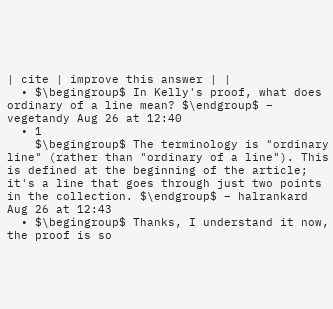| cite | improve this answer | |
  • $\begingroup$ In Kelly's proof, what does ordinary of a line mean? $\endgroup$ – vegetandy Aug 26 at 12:40
  • 1
    $\begingroup$ The terminology is "ordinary line" (rather than "ordinary of a line"). This is defined at the beginning of the article; it's a line that goes through just two points in the collection. $\endgroup$ – halrankard Aug 26 at 12:43
  • $\begingroup$ Thanks, I understand it now, the proof is so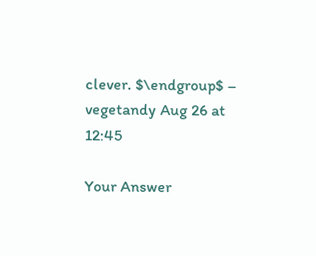clever. $\endgroup$ – vegetandy Aug 26 at 12:45

Your Answer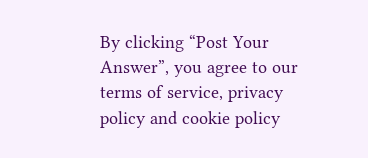By clicking “Post Your Answer”, you agree to our terms of service, privacy policy and cookie policy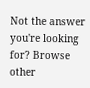Not the answer you're looking for? Browse other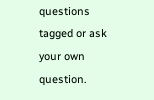questions tagged or ask your own question.